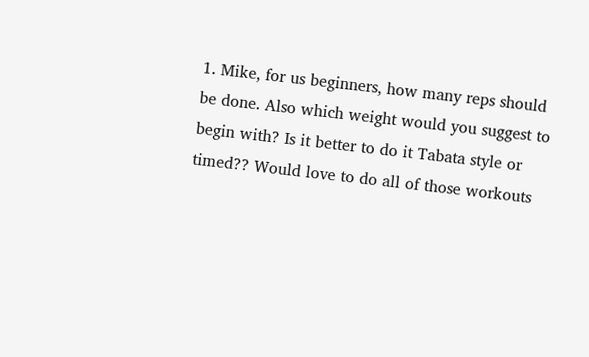1. Mike, for us beginners, how many reps should be done. Also which weight would you suggest to begin with? Is it better to do it Tabata style or timed?? Would love to do all of those workouts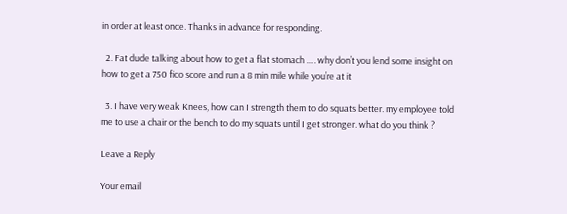in order at least once. Thanks in advance for responding.

  2. Fat dude talking about how to get a flat stomach …. why don’t you lend some insight on how to get a 750 fico score and run a 8 min mile while you’re at it

  3. I have very weak Knees, how can I strength them to do squats better. my employee told me to use a chair or the bench to do my squats until I get stronger. what do you think ?

Leave a Reply

Your email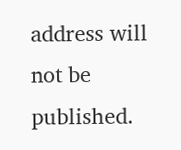address will not be published.